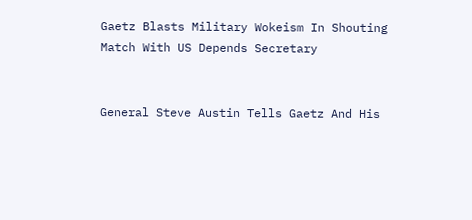Gaetz Blasts Military Wokeism In Shouting Match With US Depends Secretary


General Steve Austin Tells Gaetz And His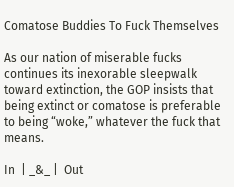Comatose Buddies To Fuck Themselves

As our nation of miserable fucks continues its inexorable sleepwalk toward extinction, the GOP insists that being extinct or comatose is preferable to being “woke,” whatever the fuck that means.

In  | _&_ |  Out